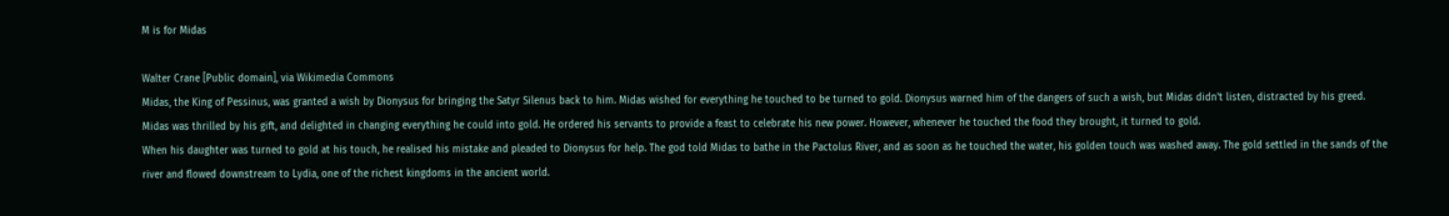M is for Midas

Walter Crane [Public domain], via Wikimedia Commons
Midas, the King of Pessinus, was granted a wish by Dionysus for bringing the Satyr Silenus back to him. Midas wished for everything he touched to be turned to gold. Dionysus warned him of the dangers of such a wish, but Midas didn't listen, distracted by his greed.
Midas was thrilled by his gift, and delighted in changing everything he could into gold. He ordered his servants to provide a feast to celebrate his new power. However, whenever he touched the food they brought, it turned to gold.
When his daughter was turned to gold at his touch, he realised his mistake and pleaded to Dionysus for help. The god told Midas to bathe in the Pactolus River, and as soon as he touched the water, his golden touch was washed away. The gold settled in the sands of the river and flowed downstream to Lydia, one of the richest kingdoms in the ancient world.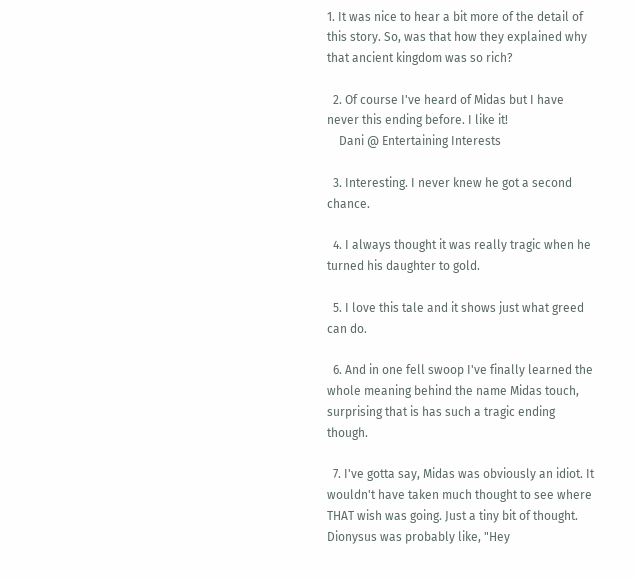1. It was nice to hear a bit more of the detail of this story. So, was that how they explained why that ancient kingdom was so rich?

  2. Of course I've heard of Midas but I have never this ending before. I like it!
    Dani @ Entertaining Interests

  3. Interesting. I never knew he got a second chance.

  4. I always thought it was really tragic when he turned his daughter to gold.

  5. I love this tale and it shows just what greed can do.

  6. And in one fell swoop I've finally learned the whole meaning behind the name Midas touch, surprising that is has such a tragic ending though.

  7. I've gotta say, Midas was obviously an idiot. It wouldn't have taken much thought to see where THAT wish was going. Just a tiny bit of thought. Dionysus was probably like, "Hey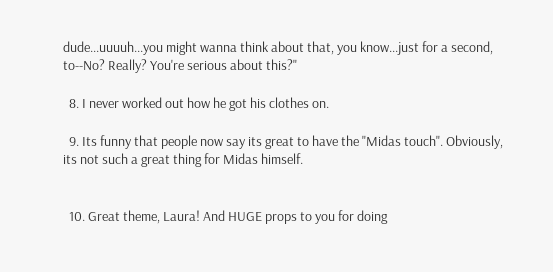dude...uuuuh...you might wanna think about that, you know...just for a second, to--No? Really? You're serious about this?"

  8. I never worked out how he got his clothes on.

  9. Its funny that people now say its great to have the "Midas touch". Obviously, its not such a great thing for Midas himself.


  10. Great theme, Laura! And HUGE props to you for doing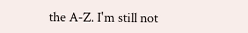the A-Z. I'm still not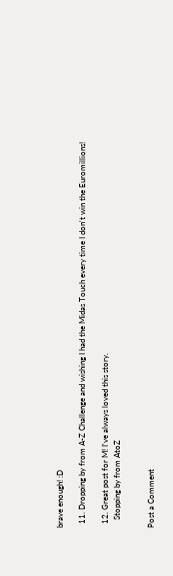brave enough! :D

  11. Dropping by from A-Z Challenge and wishing I had the Midas Touch every time I don't win the Euromillions!

  12. Great post for M! I've always loved this story.
    Stopping by from AtoZ


Post a Comment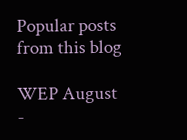Popular posts from this blog

WEP August -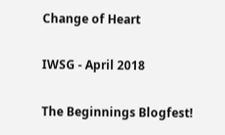Change of Heart

IWSG - April 2018

The Beginnings Blogfest!